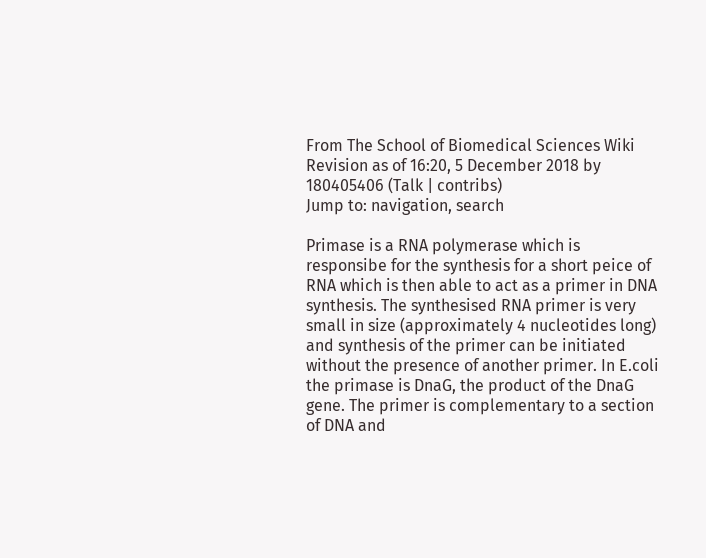From The School of Biomedical Sciences Wiki
Revision as of 16:20, 5 December 2018 by 180405406 (Talk | contribs)
Jump to: navigation, search

Primase is a RNA polymerase which is responsibe for the synthesis for a short peice of RNA which is then able to act as a primer in DNA synthesis. The synthesised RNA primer is very small in size (approximately 4 nucleotides long) and synthesis of the primer can be initiated without the presence of another primer. In E.coli the primase is DnaG, the product of the DnaG gene. The primer is complementary to a section of DNA and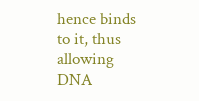hence binds to it, thus allowing DNA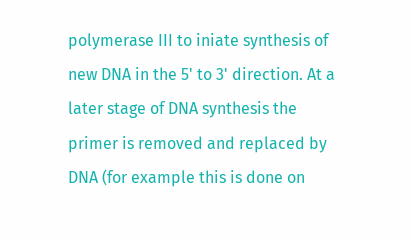polymerase III to iniate synthesis of new DNA in the 5' to 3' direction. At a later stage of DNA synthesis the primer is removed and replaced by DNA (for example this is done on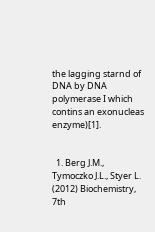the lagging starnd of DNA by DNA polymerase I which contins an exonucleas enzyme)[1].


  1. Berg J.M., Tymoczko J.L., Styer L. (2012) Biochemistry, 7th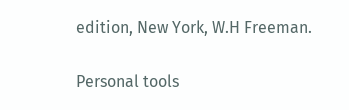edition, New York, W.H Freeman.

Personal tools